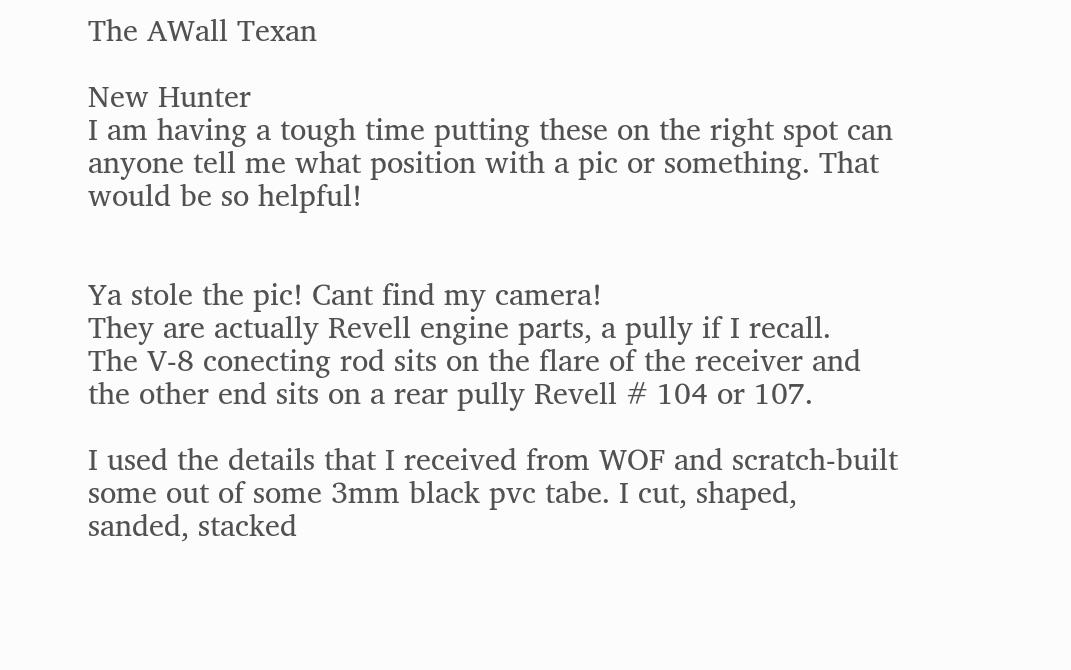The AWall Texan

New Hunter
I am having a tough time putting these on the right spot can anyone tell me what position with a pic or something. That would be so helpful!


Ya stole the pic! Cant find my camera!
They are actually Revell engine parts, a pully if I recall.
The V-8 conecting rod sits on the flare of the receiver and the other end sits on a rear pully Revell # 104 or 107.

I used the details that I received from WOF and scratch-built some out of some 3mm black pvc tabe. I cut, shaped, sanded, stacked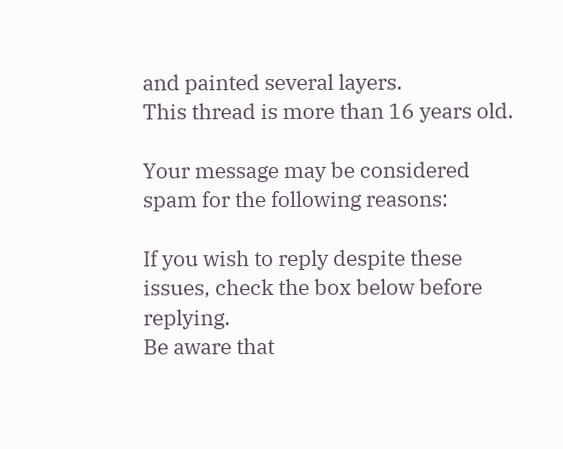and painted several layers.
This thread is more than 16 years old.

Your message may be considered spam for the following reasons:

If you wish to reply despite these issues, check the box below before replying.
Be aware that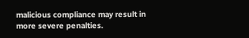malicious compliance may result in more severe penalties.